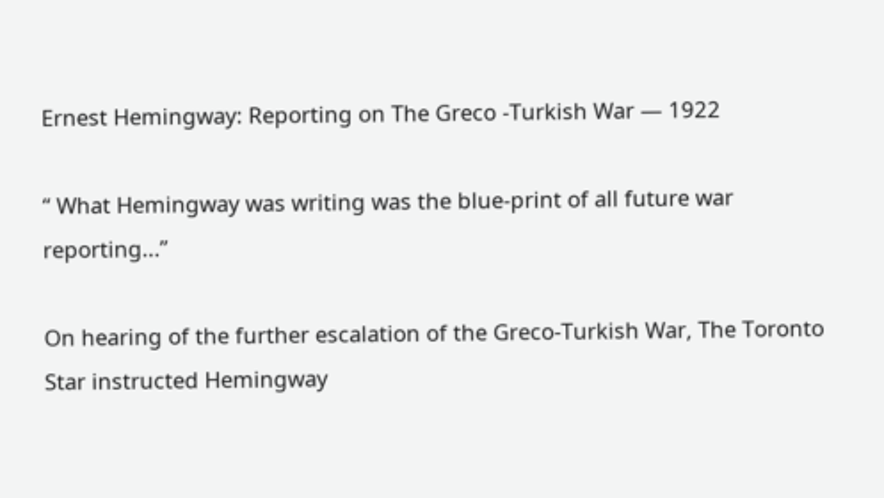Ernest Hemingway: Reporting on The Greco -Turkish War — 1922

“ What Hemingway was writing was the blue-print of all future war reporting...”

On hearing of the further escalation of the Greco-Turkish War, The Toronto Star instructed Hemingway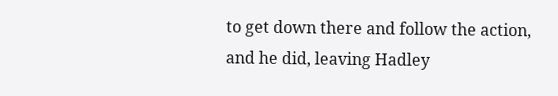to get down there and follow the action, and he did, leaving Hadley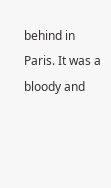behind in Paris. It was a bloody and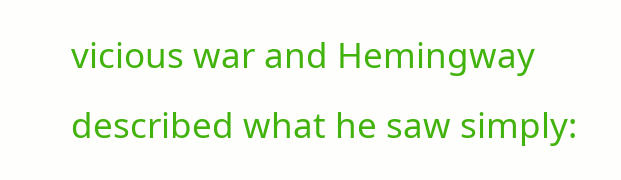vicious war and Hemingway described what he saw simply: